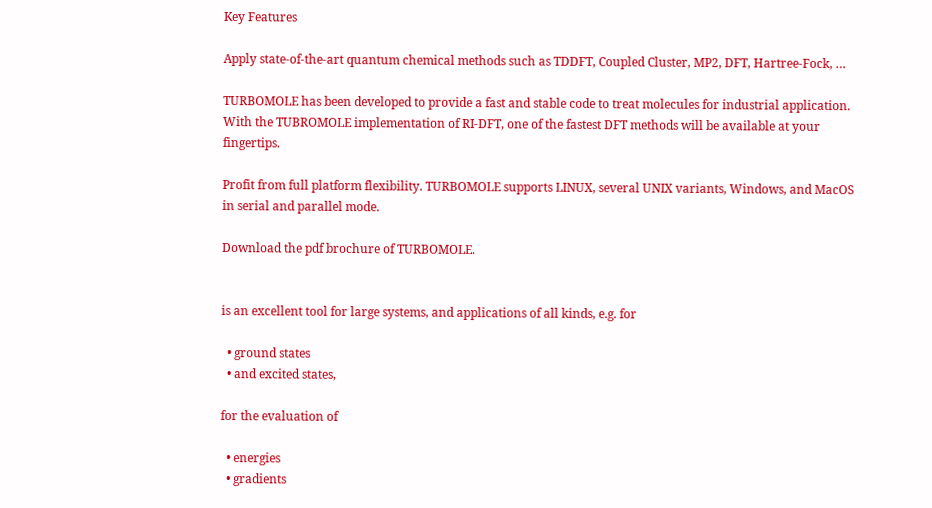Key Features

Apply state-of-the-art quantum chemical methods such as TDDFT, Coupled Cluster, MP2, DFT, Hartree-Fock, …

TURBOMOLE has been developed to provide a fast and stable code to treat molecules for industrial application. With the TUBROMOLE implementation of RI-DFT, one of the fastest DFT methods will be available at your fingertips.

Profit from full platform flexibility. TURBOMOLE supports LINUX, several UNIX variants, Windows, and MacOS in serial and parallel mode.

Download the pdf brochure of TURBOMOLE.


is an excellent tool for large systems, and applications of all kinds, e.g. for

  • ground states
  • and excited states,

for the evaluation of

  • energies
  • gradients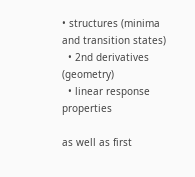• structures (minima and transition states)
  • 2nd derivatives (geometry)
  • linear response properties

as well as first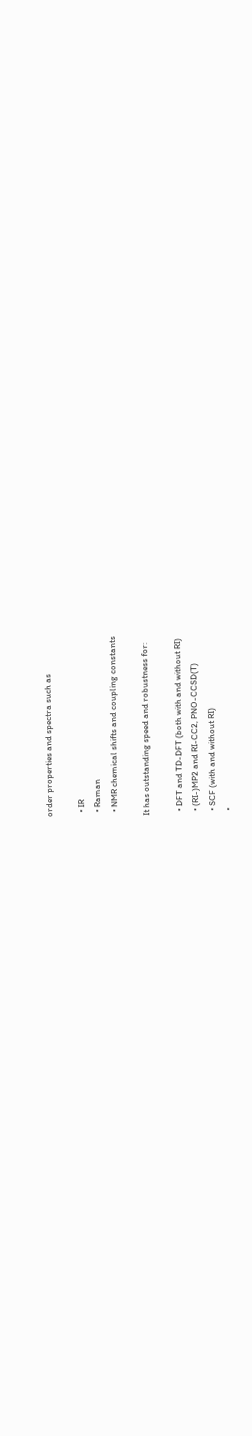order properties and spectra such as

  • IR
  • Raman
  • NMR chemical shifts and coupling constants

It has outstanding speed and robustness for:

  • DFT and TD-DFT (both with and without RI)
  • (RI-)MP2 and RI-CC2, PNO-CCSD(T)
  • SCF (with and without RI)
  •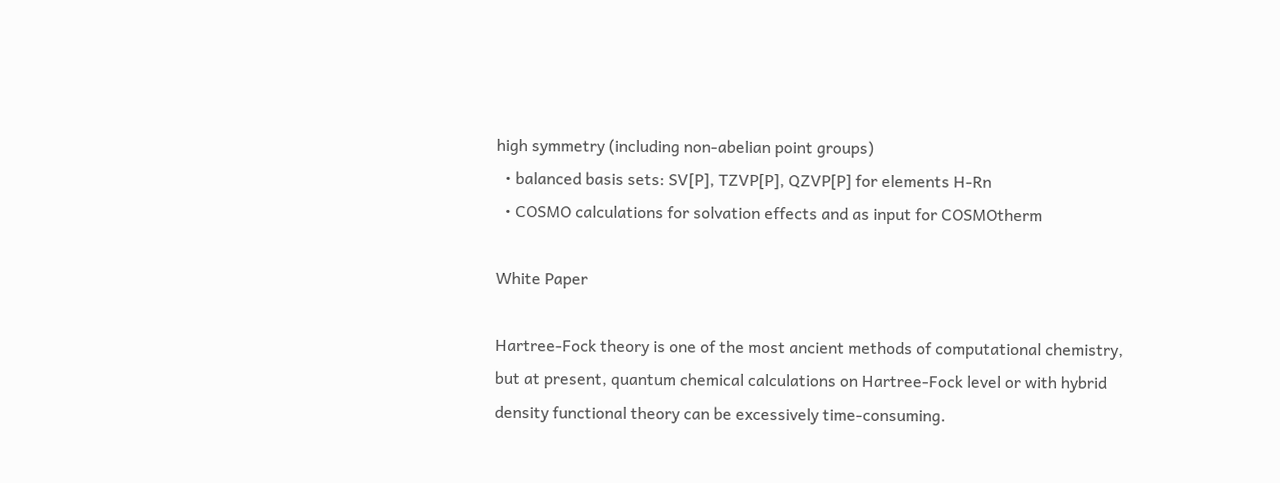high symmetry (including non-abelian point groups)
  • balanced basis sets: SV[P], TZVP[P], QZVP[P] for elements H-Rn
  • COSMO calculations for solvation effects and as input for COSMOtherm

White Paper

Hartree-Fock theory is one of the most ancient methods of computational chemistry, but at present, quantum chemical calculations on Hartree-Fock level or with hybrid density functional theory can be excessively time-consuming.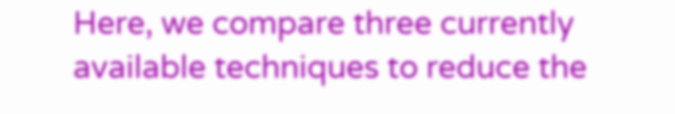Here, we compare three currently available techniques to reduce the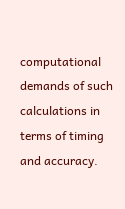computational demands of such calculations in terms of timing and accuracy.